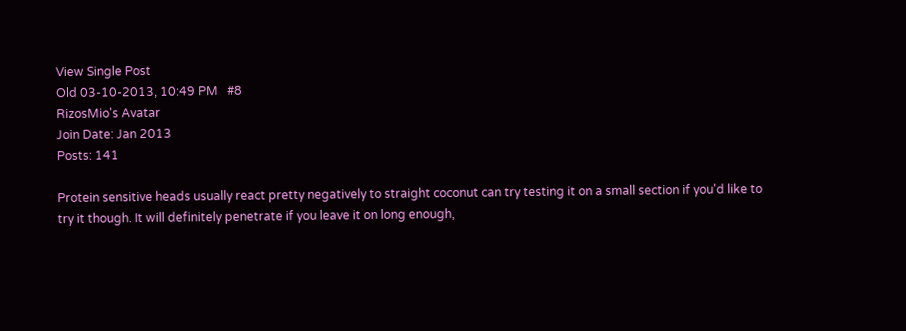View Single Post
Old 03-10-2013, 10:49 PM   #8
RizosMio's Avatar
Join Date: Jan 2013
Posts: 141

Protein sensitive heads usually react pretty negatively to straight coconut can try testing it on a small section if you'd like to try it though. It will definitely penetrate if you leave it on long enough,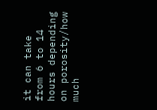it can take from 6 to 14 hours depending on porosity/how much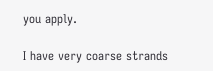you apply.

I have very coarse strands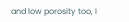and low porosity too, I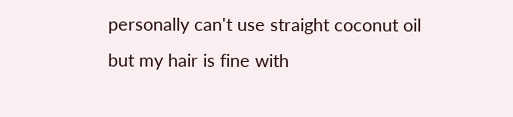personally can't use straight coconut oil but my hair is fine with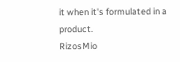it when it's formulated in a product.
RizosMio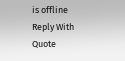is offline   Reply With Quote